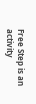Free Step is an activity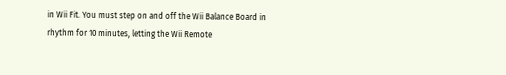in Wii Fit. You must step on and off the Wii Balance Board in rhythm for 10 minutes, letting the Wii Remote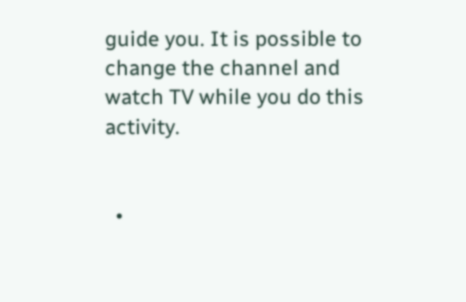guide you. It is possible to change the channel and watch TV while you do this activity.


  •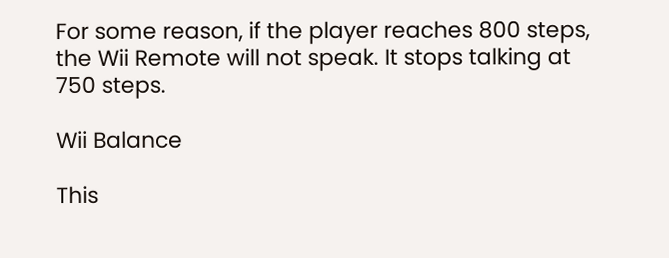For some reason, if the player reaches 800 steps, the Wii Remote will not speak. It stops talking at 750 steps.

Wii Balance

This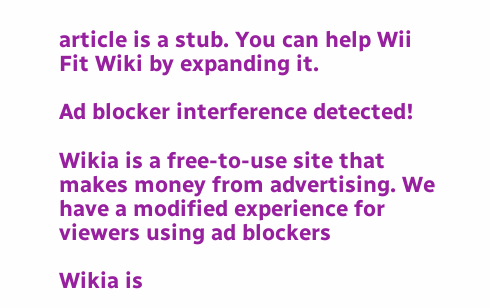article is a stub. You can help Wii Fit Wiki by expanding it.

Ad blocker interference detected!

Wikia is a free-to-use site that makes money from advertising. We have a modified experience for viewers using ad blockers

Wikia is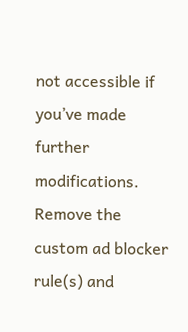not accessible if you’ve made further modifications. Remove the custom ad blocker rule(s) and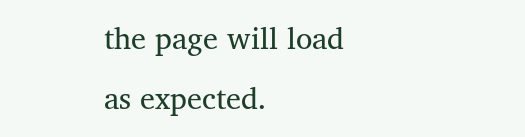the page will load as expected.